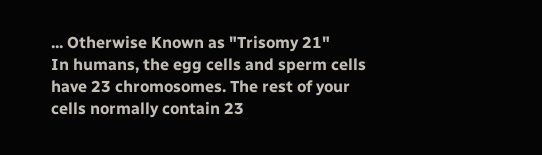... Otherwise Known as "Trisomy 21"
In humans, the egg cells and sperm cells have 23 chromosomes. The rest of your cells normally contain 23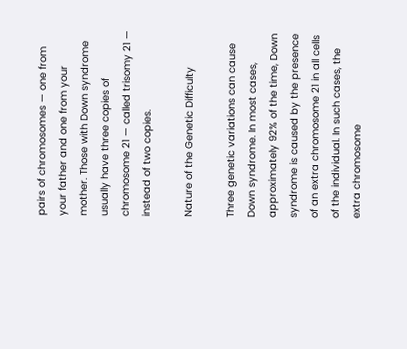pairs of chromosomes — one from your father and one from your mother. Those with Down syndrome usually have three copies of chromosome 21 — called trisomy 21 — instead of two copies.

Nature of the Genetic Difficulty

Three genetic variations can cause Down syndrome. In most cases, approximately 92% of the time, Down syndrome is caused by the presence of an extra chromosome 21 in all cells of the individual. In such cases, the extra chromosome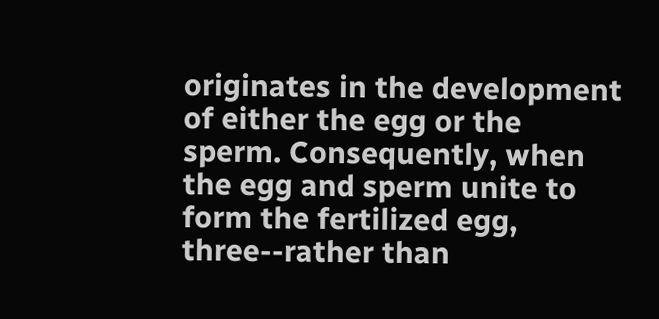originates in the development of either the egg or the sperm. Consequently, when the egg and sperm unite to form the fertilized egg, three--rather than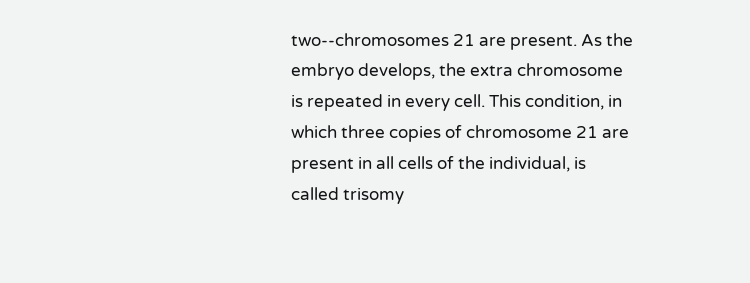two--chromosomes 21 are present. As the embryo develops, the extra chromosome is repeated in every cell. This condition, in which three copies of chromosome 21 are present in all cells of the individual, is called trisomy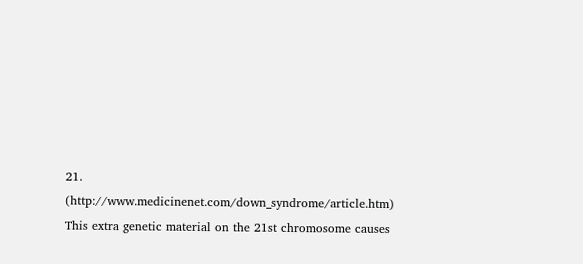21. (http://www.medicinenet.com/down_syndrome/article.htm)
This extra genetic material on the 21st chromosome causes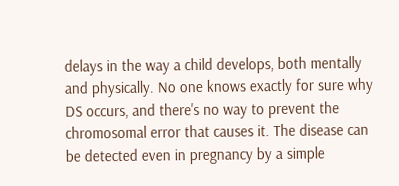delays in the way a child develops, both mentally and physically. No one knows exactly for sure why DS occurs, and there's no way to prevent the chromosomal error that causes it. The disease can be detected even in pregnancy by a simple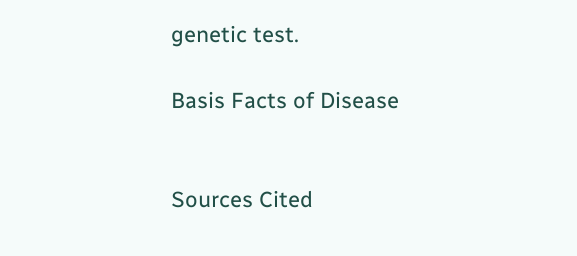genetic test.

Basis Facts of Disease


Sources Cited